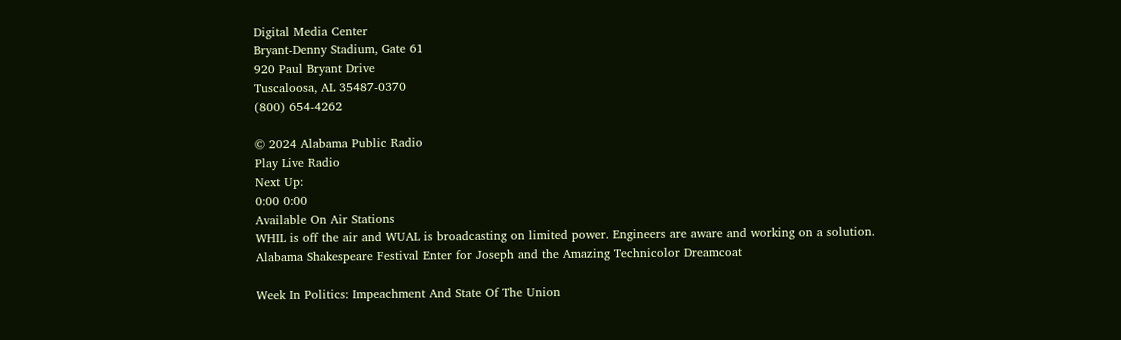Digital Media Center
Bryant-Denny Stadium, Gate 61
920 Paul Bryant Drive
Tuscaloosa, AL 35487-0370
(800) 654-4262

© 2024 Alabama Public Radio
Play Live Radio
Next Up:
0:00 0:00
Available On Air Stations
WHIL is off the air and WUAL is broadcasting on limited power. Engineers are aware and working on a solution.
Alabama Shakespeare Festival Enter for Joseph and the Amazing Technicolor Dreamcoat

Week In Politics: Impeachment And State Of The Union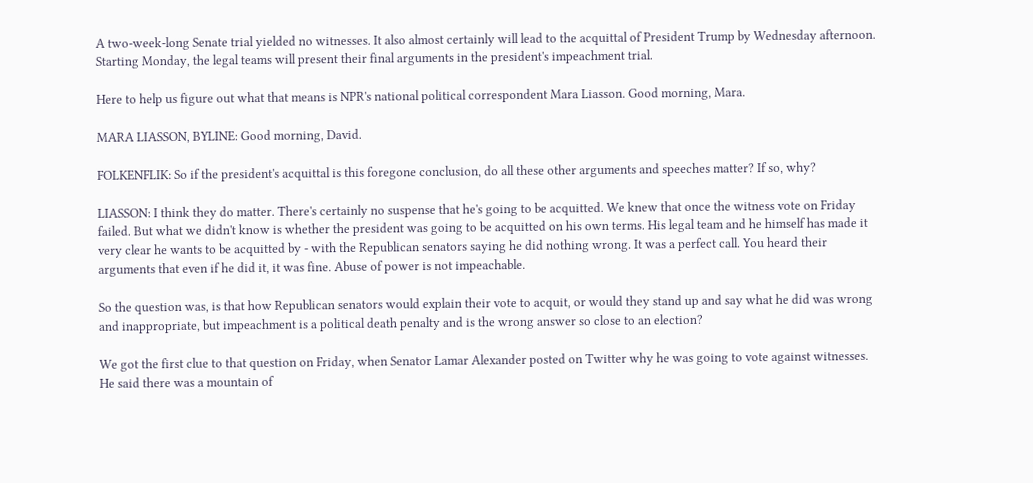A two-week-long Senate trial yielded no witnesses. It also almost certainly will lead to the acquittal of President Trump by Wednesday afternoon. Starting Monday, the legal teams will present their final arguments in the president's impeachment trial.

Here to help us figure out what that means is NPR's national political correspondent Mara Liasson. Good morning, Mara.

MARA LIASSON, BYLINE: Good morning, David.

FOLKENFLIK: So if the president's acquittal is this foregone conclusion, do all these other arguments and speeches matter? If so, why?

LIASSON: I think they do matter. There's certainly no suspense that he's going to be acquitted. We knew that once the witness vote on Friday failed. But what we didn't know is whether the president was going to be acquitted on his own terms. His legal team and he himself has made it very clear he wants to be acquitted by - with the Republican senators saying he did nothing wrong. It was a perfect call. You heard their arguments that even if he did it, it was fine. Abuse of power is not impeachable.

So the question was, is that how Republican senators would explain their vote to acquit, or would they stand up and say what he did was wrong and inappropriate, but impeachment is a political death penalty and is the wrong answer so close to an election?

We got the first clue to that question on Friday, when Senator Lamar Alexander posted on Twitter why he was going to vote against witnesses. He said there was a mountain of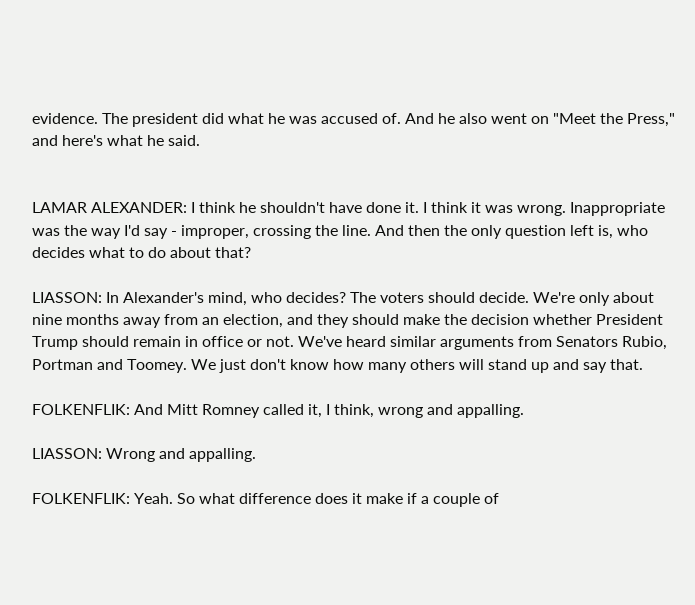evidence. The president did what he was accused of. And he also went on "Meet the Press," and here's what he said.


LAMAR ALEXANDER: I think he shouldn't have done it. I think it was wrong. Inappropriate was the way I'd say - improper, crossing the line. And then the only question left is, who decides what to do about that?

LIASSON: In Alexander's mind, who decides? The voters should decide. We're only about nine months away from an election, and they should make the decision whether President Trump should remain in office or not. We've heard similar arguments from Senators Rubio, Portman and Toomey. We just don't know how many others will stand up and say that.

FOLKENFLIK: And Mitt Romney called it, I think, wrong and appalling.

LIASSON: Wrong and appalling.

FOLKENFLIK: Yeah. So what difference does it make if a couple of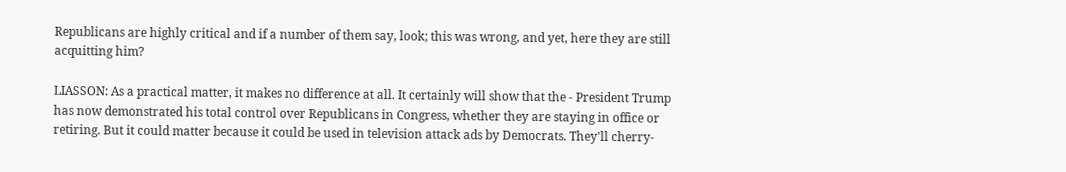Republicans are highly critical and if a number of them say, look; this was wrong, and yet, here they are still acquitting him?

LIASSON: As a practical matter, it makes no difference at all. It certainly will show that the - President Trump has now demonstrated his total control over Republicans in Congress, whether they are staying in office or retiring. But it could matter because it could be used in television attack ads by Democrats. They'll cherry-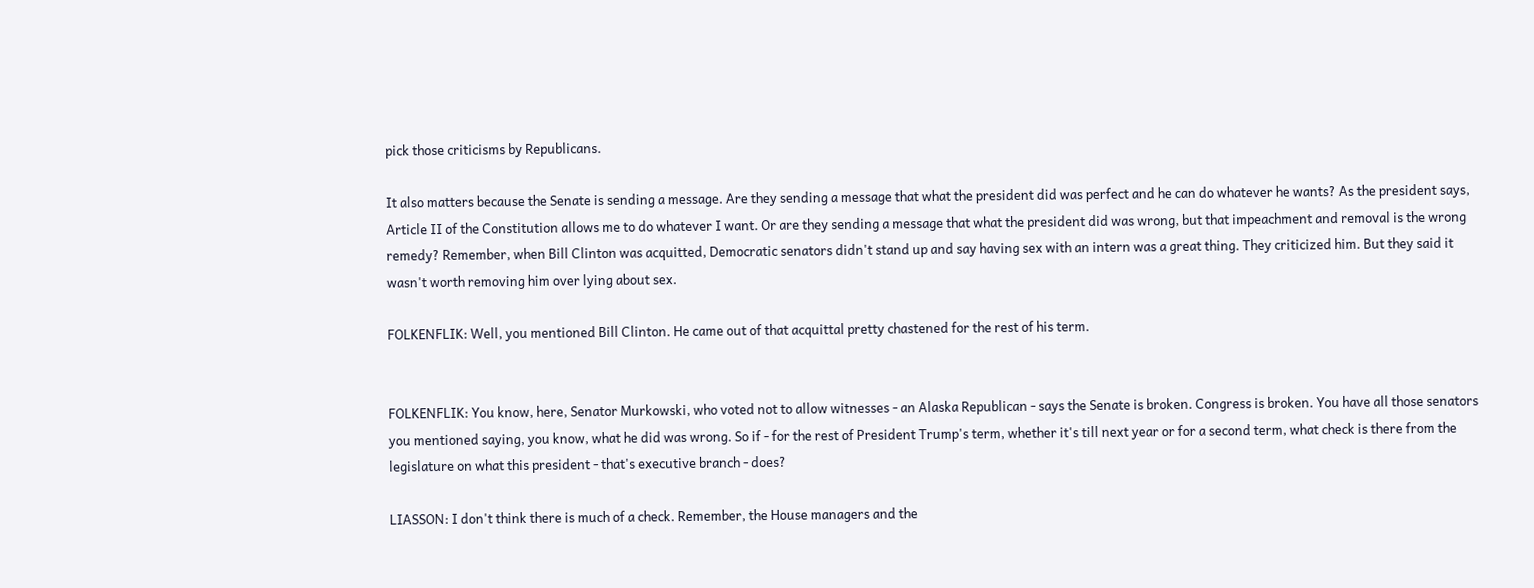pick those criticisms by Republicans.

It also matters because the Senate is sending a message. Are they sending a message that what the president did was perfect and he can do whatever he wants? As the president says, Article II of the Constitution allows me to do whatever I want. Or are they sending a message that what the president did was wrong, but that impeachment and removal is the wrong remedy? Remember, when Bill Clinton was acquitted, Democratic senators didn't stand up and say having sex with an intern was a great thing. They criticized him. But they said it wasn't worth removing him over lying about sex.

FOLKENFLIK: Well, you mentioned Bill Clinton. He came out of that acquittal pretty chastened for the rest of his term.


FOLKENFLIK: You know, here, Senator Murkowski, who voted not to allow witnesses - an Alaska Republican - says the Senate is broken. Congress is broken. You have all those senators you mentioned saying, you know, what he did was wrong. So if - for the rest of President Trump's term, whether it's till next year or for a second term, what check is there from the legislature on what this president - that's executive branch - does?

LIASSON: I don't think there is much of a check. Remember, the House managers and the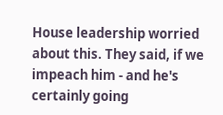House leadership worried about this. They said, if we impeach him - and he's certainly going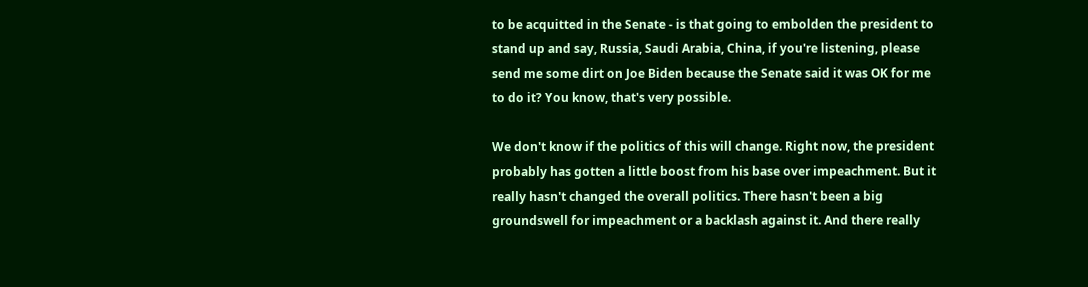to be acquitted in the Senate - is that going to embolden the president to stand up and say, Russia, Saudi Arabia, China, if you're listening, please send me some dirt on Joe Biden because the Senate said it was OK for me to do it? You know, that's very possible.

We don't know if the politics of this will change. Right now, the president probably has gotten a little boost from his base over impeachment. But it really hasn't changed the overall politics. There hasn't been a big groundswell for impeachment or a backlash against it. And there really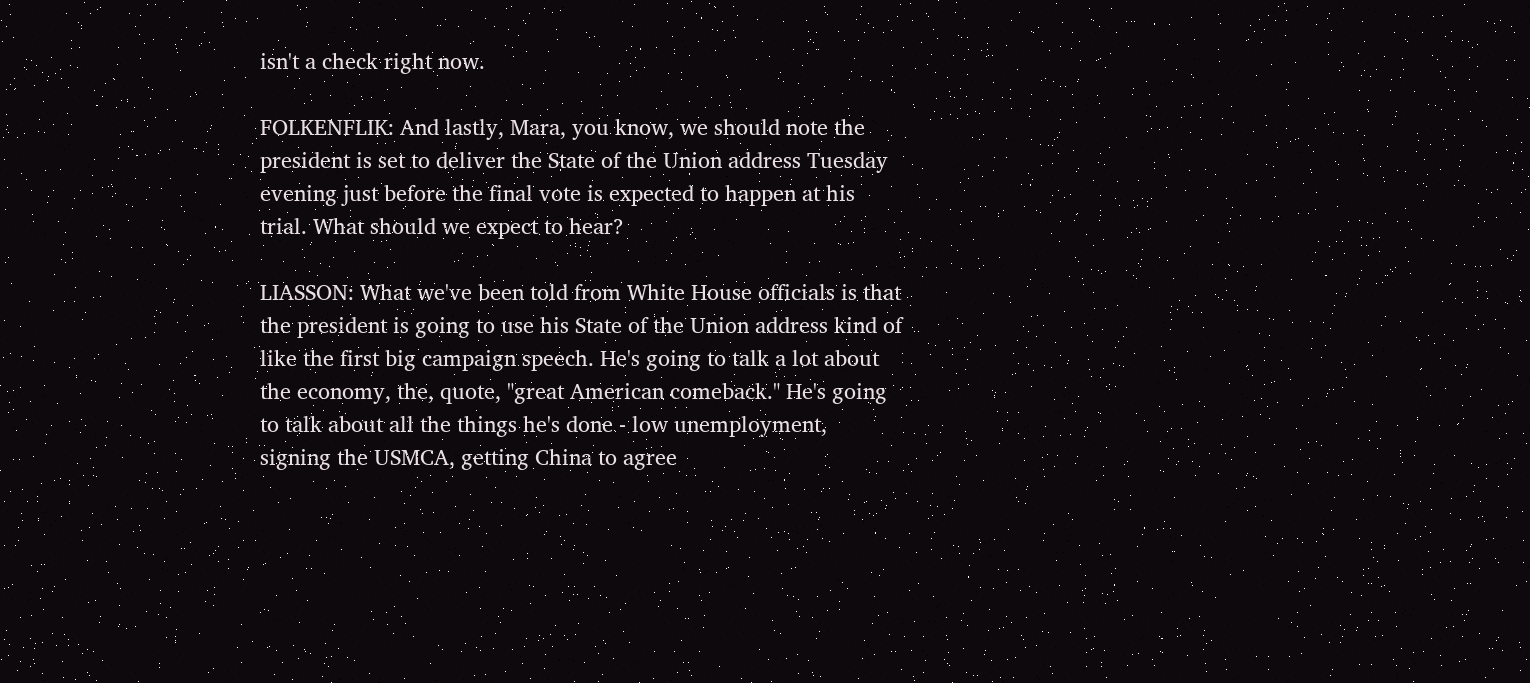isn't a check right now.

FOLKENFLIK: And lastly, Mara, you know, we should note the president is set to deliver the State of the Union address Tuesday evening just before the final vote is expected to happen at his trial. What should we expect to hear?

LIASSON: What we've been told from White House officials is that the president is going to use his State of the Union address kind of like the first big campaign speech. He's going to talk a lot about the economy, the, quote, "great American comeback." He's going to talk about all the things he's done - low unemployment, signing the USMCA, getting China to agree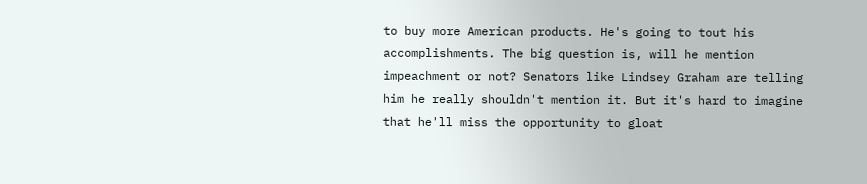to buy more American products. He's going to tout his accomplishments. The big question is, will he mention impeachment or not? Senators like Lindsey Graham are telling him he really shouldn't mention it. But it's hard to imagine that he'll miss the opportunity to gloat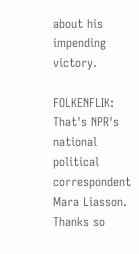about his impending victory.

FOLKENFLIK: That's NPR's national political correspondent Mara Liasson. Thanks so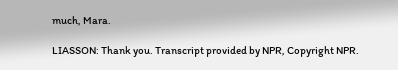much, Mara.

LIASSON: Thank you. Transcript provided by NPR, Copyright NPR.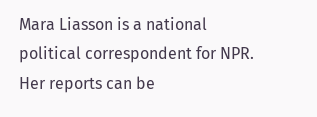Mara Liasson is a national political correspondent for NPR. Her reports can be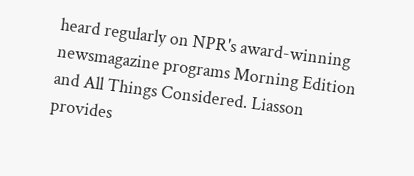heard regularly on NPR's award-winning newsmagazine programs Morning Edition and All Things Considered. Liasson provides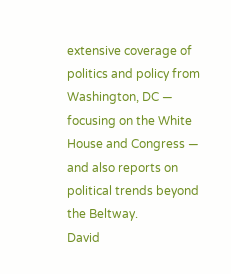extensive coverage of politics and policy from Washington, DC — focusing on the White House and Congress — and also reports on political trends beyond the Beltway.
David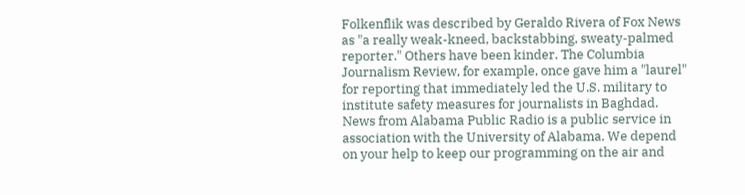Folkenflik was described by Geraldo Rivera of Fox News as "a really weak-kneed, backstabbing, sweaty-palmed reporter." Others have been kinder. The Columbia Journalism Review, for example, once gave him a "laurel" for reporting that immediately led the U.S. military to institute safety measures for journalists in Baghdad.
News from Alabama Public Radio is a public service in association with the University of Alabama. We depend on your help to keep our programming on the air and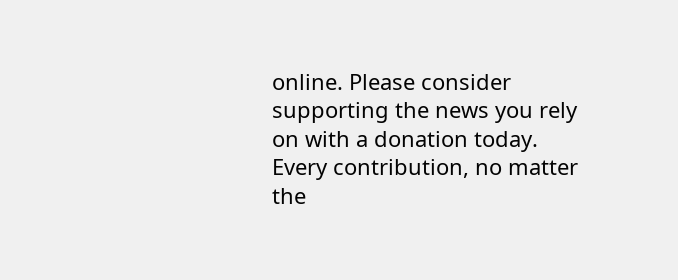online. Please consider supporting the news you rely on with a donation today. Every contribution, no matter the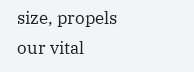size, propels our vital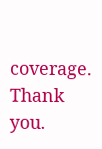coverage. Thank you.